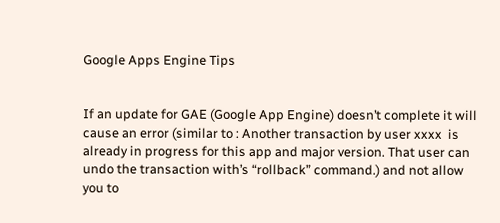Google Apps Engine Tips


If an update for GAE (Google App Engine) doesn’t complete it will cause an error (similar to : Another transaction by user xxxx  is already in progress for this app and major version. That user can undo the transaction with’s “rollback” command.) and not allow you to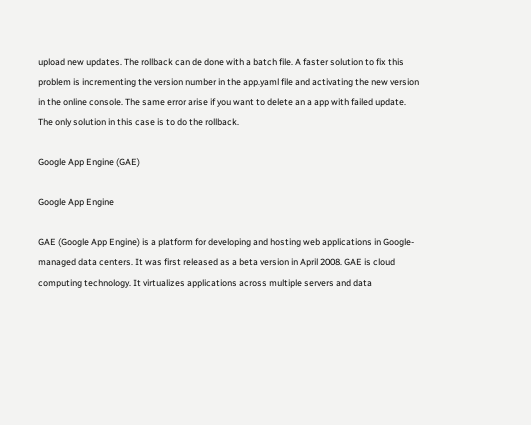upload new updates. The rollback can de done with a batch file. A faster solution to fix this problem is incrementing the version number in the app.yaml file and activating the new version in the online console. The same error arise if you want to delete an a app with failed update. The only solution in this case is to do the rollback.

Google App Engine (GAE)

Google App Engine

GAE (Google App Engine) is a platform for developing and hosting web applications in Google-managed data centers. It was first released as a beta version in April 2008. GAE is cloud computing technology. It virtualizes applications across multiple servers and data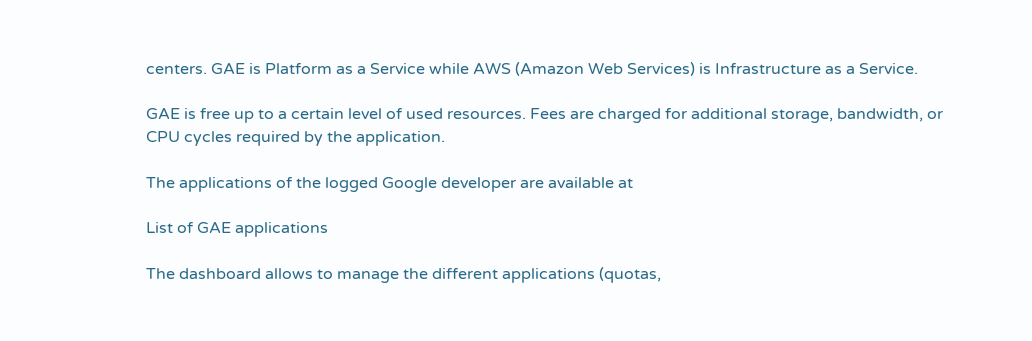centers. GAE is Platform as a Service while AWS (Amazon Web Services) is Infrastructure as a Service.

GAE is free up to a certain level of used resources. Fees are charged for additional storage, bandwidth, or CPU cycles required by the application.

The applications of the logged Google developer are available at

List of GAE applications

The dashboard allows to manage the different applications (quotas,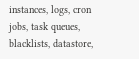instances, logs, cron jobs, task queues, blacklists, datastore,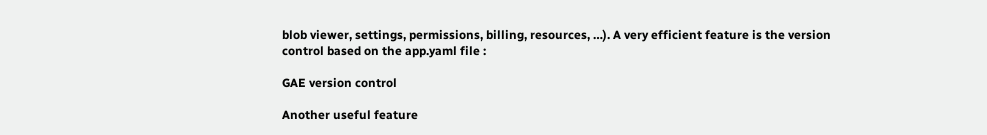blob viewer, settings, permissions, billing, resources, …). A very efficient feature is the version control based on the app.yaml file :

GAE version control

Another useful feature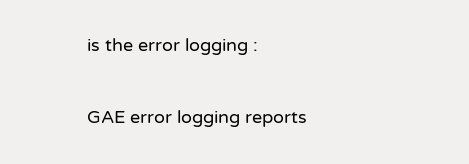is the error logging :

GAE error logging reports